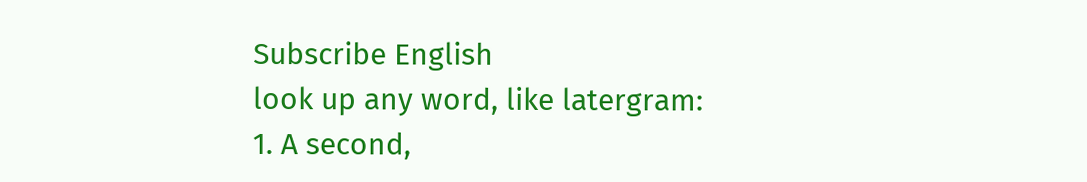Subscribe English
look up any word, like latergram:
1. A second,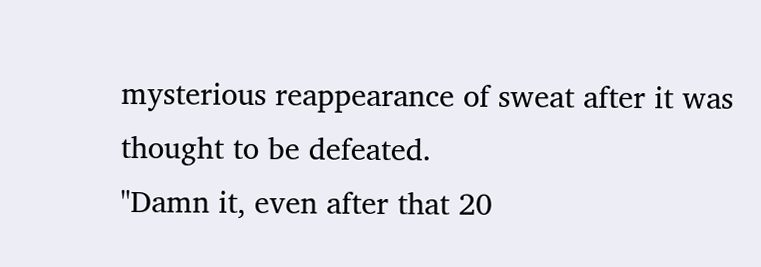mysterious reappearance of sweat after it was thought to be defeated.
"Damn it, even after that 20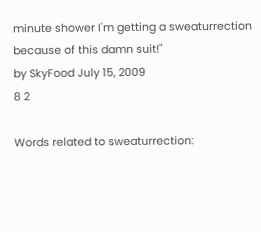minute shower I'm getting a sweaturrection because of this damn suit!"
by SkyFood July 15, 2009
8 2

Words related to sweaturrection: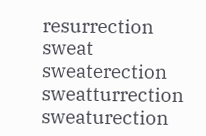resurrection sweat sweaterection sweatturrection sweaturection